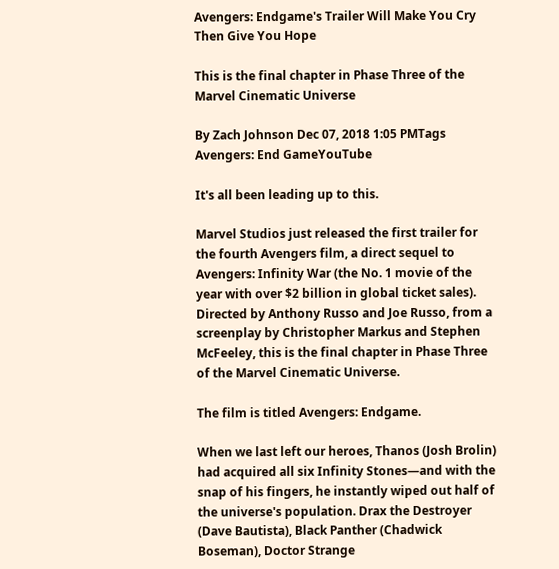Avengers: Endgame's Trailer Will Make You Cry Then Give You Hope

This is the final chapter in Phase Three of the Marvel Cinematic Universe

By Zach Johnson Dec 07, 2018 1:05 PMTags
Avengers: End GameYouTube

It's all been leading up to this.

Marvel Studios just released the first trailer for the fourth Avengers film, a direct sequel to Avengers: Infinity War (the No. 1 movie of the year with over $2 billion in global ticket sales). Directed by Anthony Russo and Joe Russo, from a screenplay by Christopher Markus and Stephen McFeeley, this is the final chapter in Phase Three of the Marvel Cinematic Universe.

The film is titled Avengers: Endgame.

When we last left our heroes, Thanos (Josh Brolin) had acquired all six Infinity Stones—and with the snap of his fingers, he instantly wiped out half of the universe's population. Drax the Destroyer (Dave Bautista), Black Panther (Chadwick Boseman), Doctor Strange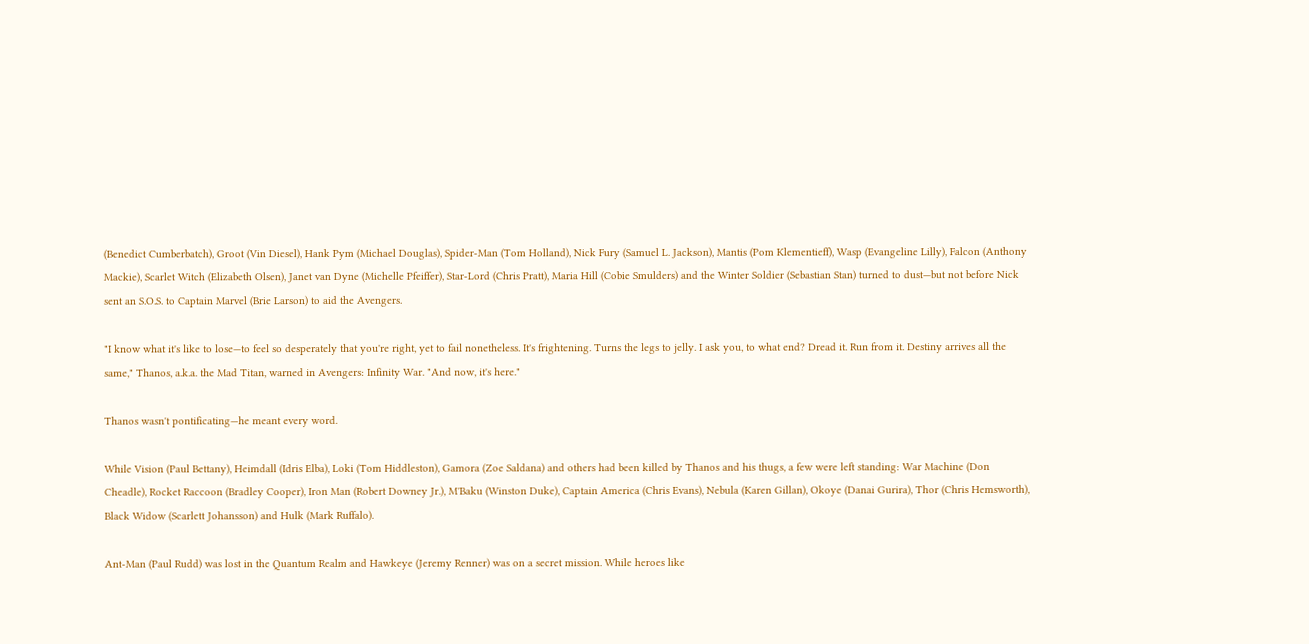(Benedict Cumberbatch), Groot (Vin Diesel), Hank Pym (Michael Douglas), Spider-Man (Tom Holland), Nick Fury (Samuel L. Jackson), Mantis (Pom Klementieff), Wasp (Evangeline Lilly), Falcon (Anthony Mackie), Scarlet Witch (Elizabeth Olsen), Janet van Dyne (Michelle Pfeiffer), Star-Lord (Chris Pratt), Maria Hill (Cobie Smulders) and the Winter Soldier (Sebastian Stan) turned to dust—but not before Nick sent an S.O.S. to Captain Marvel (Brie Larson) to aid the Avengers.

"I know what it's like to lose—to feel so desperately that you're right, yet to fail nonetheless. It's frightening. Turns the legs to jelly. I ask you, to what end? Dread it. Run from it. Destiny arrives all the same," Thanos, a.k.a. the Mad Titan, warned in Avengers: Infinity War. "And now, it's here."

Thanos wasn't pontificating—he meant every word.

While Vision (Paul Bettany), Heimdall (Idris Elba), Loki (Tom Hiddleston), Gamora (Zoe Saldana) and others had been killed by Thanos and his thugs, a few were left standing: War Machine (Don Cheadle), Rocket Raccoon (Bradley Cooper), Iron Man (Robert Downey Jr.), M'Baku (Winston Duke), Captain America (Chris Evans), Nebula (Karen Gillan), Okoye (Danai Gurira), Thor (Chris Hemsworth), Black Widow (Scarlett Johansson) and Hulk (Mark Ruffalo).

Ant-Man (Paul Rudd) was lost in the Quantum Realm and Hawkeye (Jeremy Renner) was on a secret mission. While heroes like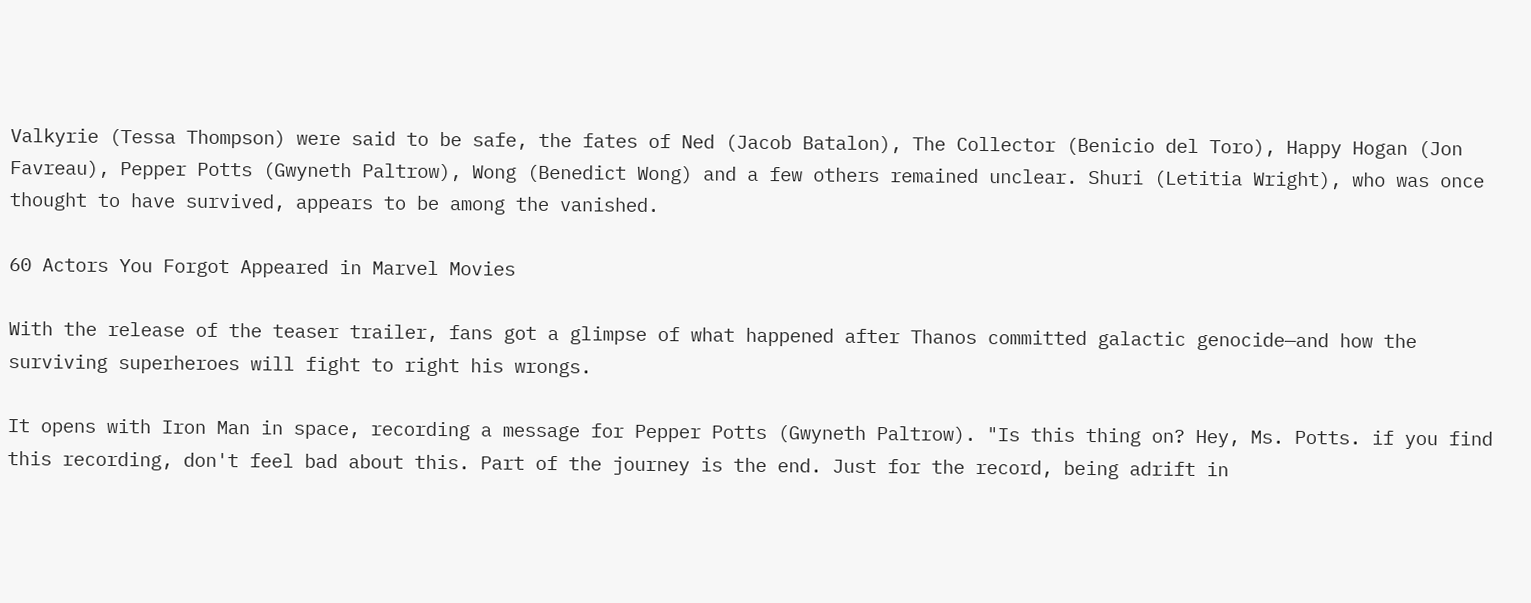Valkyrie (Tessa Thompson) were said to be safe, the fates of Ned (Jacob Batalon), The Collector (Benicio del Toro), Happy Hogan (Jon Favreau), Pepper Potts (Gwyneth Paltrow), Wong (Benedict Wong) and a few others remained unclear. Shuri (Letitia Wright), who was once thought to have survived, appears to be among the vanished.

60 Actors You Forgot Appeared in Marvel Movies

With the release of the teaser trailer, fans got a glimpse of what happened after Thanos committed galactic genocide—and how the surviving superheroes will fight to right his wrongs.

It opens with Iron Man in space, recording a message for Pepper Potts (Gwyneth Paltrow). "Is this thing on? Hey, Ms. Potts. if you find this recording, don't feel bad about this. Part of the journey is the end. Just for the record, being adrift in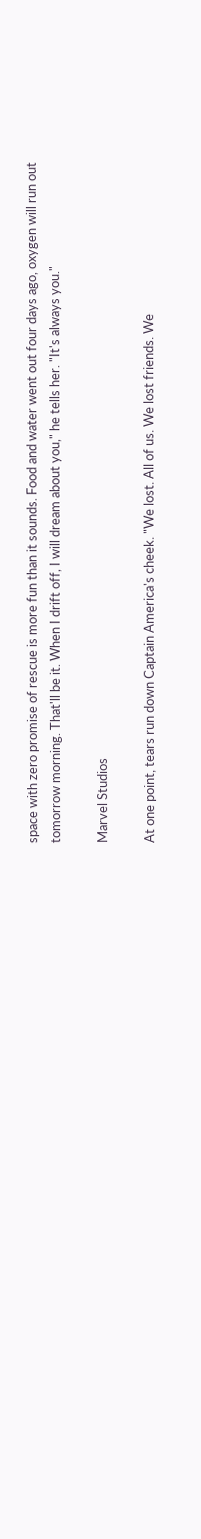space with zero promise of rescue is more fun than it sounds. Food and water went out four days ago, oxygen will run out tomorrow morning. That'll be it. When I drift off, I will dream about you," he tells her. "It's always you."

Marvel Studios

At one point, tears run down Captain America's cheek. "We lost. All of us. We lost friends. We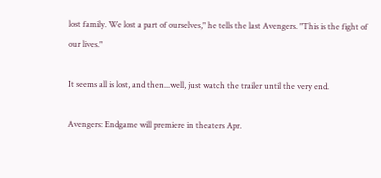lost family. We lost a part of ourselves," he tells the last Avengers. "This is the fight of our lives."

It seems all is lost, and then...well, just watch the trailer until the very end.

Avengers: Endgame will premiere in theaters Apr.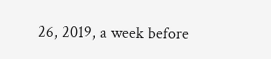26, 2019, a week before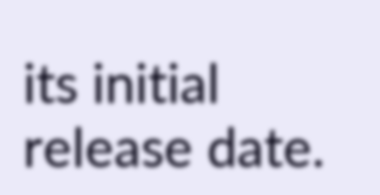its initial release date.